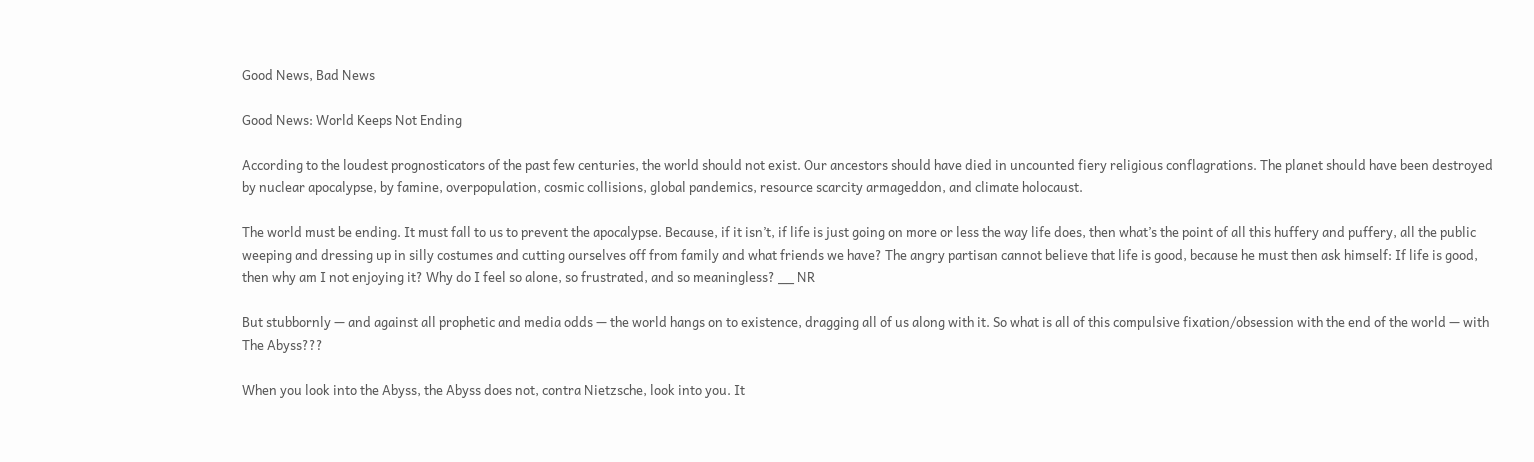Good News, Bad News

Good News: World Keeps Not Ending

According to the loudest prognosticators of the past few centuries, the world should not exist. Our ancestors should have died in uncounted fiery religious conflagrations. The planet should have been destroyed by nuclear apocalypse, by famine, overpopulation, cosmic collisions, global pandemics, resource scarcity armageddon, and climate holocaust.

The world must be ending. It must fall to us to prevent the apocalypse. Because, if it isn’t, if life is just going on more or less the way life does, then what’s the point of all this huffery and puffery, all the public weeping and dressing up in silly costumes and cutting ourselves off from family and what friends we have? The angry partisan cannot believe that life is good, because he must then ask himself: If life is good, then why am I not enjoying it? Why do I feel so alone, so frustrated, and so meaningless? __ NR

But stubbornly — and against all prophetic and media odds — the world hangs on to existence, dragging all of us along with it. So what is all of this compulsive fixation/obsession with the end of the world — with The Abyss???

When you look into the Abyss, the Abyss does not, contra Nietzsche, look into you. It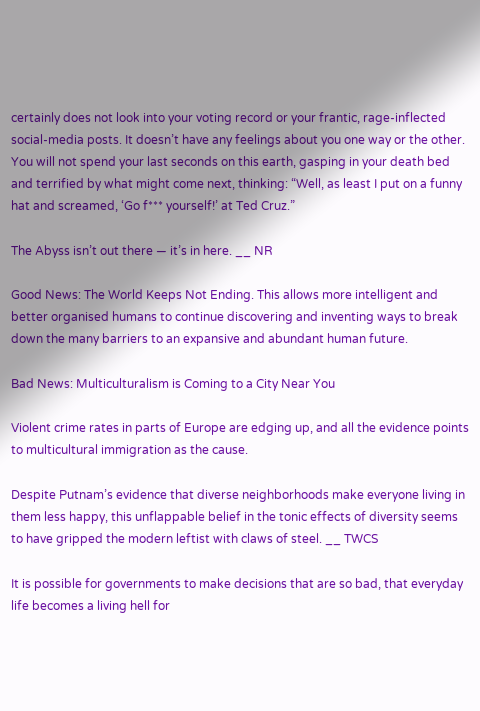certainly does not look into your voting record or your frantic, rage-inflected social-media posts. It doesn’t have any feelings about you one way or the other. You will not spend your last seconds on this earth, gasping in your death bed and terrified by what might come next, thinking: “Well, as least I put on a funny hat and screamed, ‘Go f*** yourself!’ at Ted Cruz.”

The Abyss isn’t out there — it’s in here. __ NR

Good News: The World Keeps Not Ending. This allows more intelligent and better organised humans to continue discovering and inventing ways to break down the many barriers to an expansive and abundant human future.

Bad News: Multiculturalism is Coming to a City Near You

Violent crime rates in parts of Europe are edging up, and all the evidence points to multicultural immigration as the cause.

Despite Putnam’s evidence that diverse neighborhoods make everyone living in them less happy, this unflappable belief in the tonic effects of diversity seems to have gripped the modern leftist with claws of steel. __ TWCS

It is possible for governments to make decisions that are so bad, that everyday life becomes a living hell for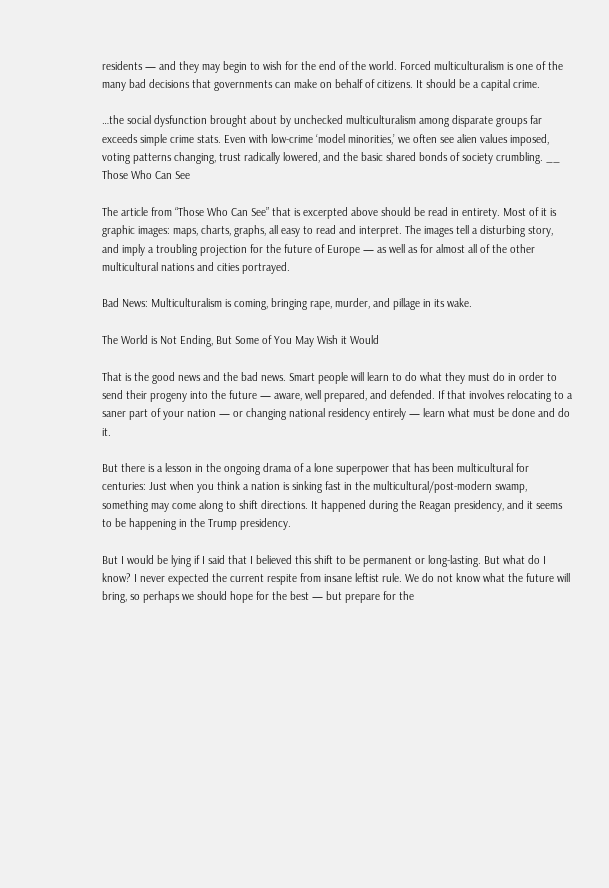residents — and they may begin to wish for the end of the world. Forced multiculturalism is one of the many bad decisions that governments can make on behalf of citizens. It should be a capital crime.

…the social dysfunction brought about by unchecked multiculturalism among disparate groups far exceeds simple crime stats. Even with low-crime ‘model minorities,’ we often see alien values imposed, voting patterns changing, trust radically lowered, and the basic shared bonds of society crumbling. __ Those Who Can See

The article from “Those Who Can See” that is excerpted above should be read in entirety. Most of it is graphic images: maps, charts, graphs, all easy to read and interpret. The images tell a disturbing story, and imply a troubling projection for the future of Europe — as well as for almost all of the other multicultural nations and cities portrayed.

Bad News: Multiculturalism is coming, bringing rape, murder, and pillage in its wake.

The World is Not Ending, But Some of You May Wish it Would

That is the good news and the bad news. Smart people will learn to do what they must do in order to send their progeny into the future — aware, well prepared, and defended. If that involves relocating to a saner part of your nation — or changing national residency entirely — learn what must be done and do it.

But there is a lesson in the ongoing drama of a lone superpower that has been multicultural for centuries: Just when you think a nation is sinking fast in the multicultural/post-modern swamp, something may come along to shift directions. It happened during the Reagan presidency, and it seems to be happening in the Trump presidency.

But I would be lying if I said that I believed this shift to be permanent or long-lasting. But what do I know? I never expected the current respite from insane leftist rule. We do not know what the future will bring, so perhaps we should hope for the best — but prepare for the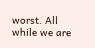worst. All while we are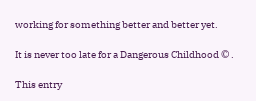working for something better and better yet.

It is never too late for a Dangerous Childhood © .

This entry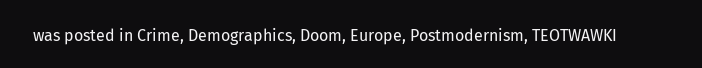was posted in Crime, Demographics, Doom, Europe, Postmodernism, TEOTWAWKI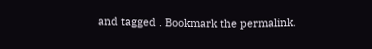and tagged . Bookmark the permalink.